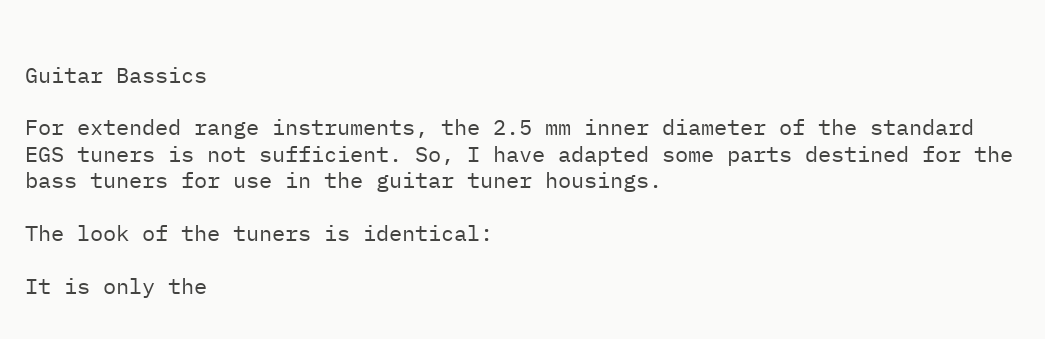Guitar Bassics

For extended range instruments, the 2.5 mm inner diameter of the standard EGS tuners is not sufficient. So, I have adapted some parts destined for the bass tuners for use in the guitar tuner housings.

The look of the tuners is identical:

It is only the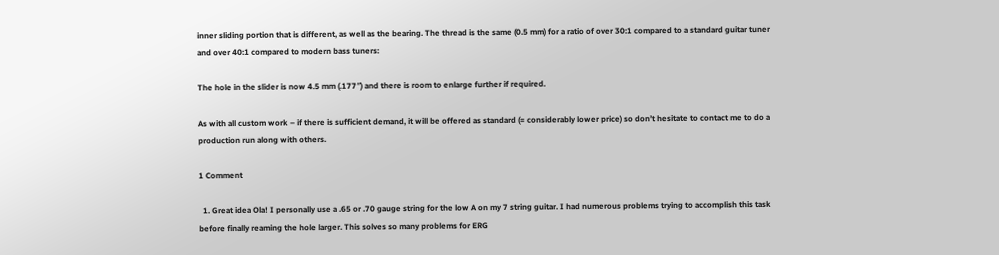inner sliding portion that is different, as well as the bearing. The thread is the same (0.5 mm) for a ratio of over 30:1 compared to a standard guitar tuner and over 40:1 compared to modern bass tuners:

The hole in the slider is now 4.5 mm (.177″) and there is room to enlarge further if required.

As with all custom work – if there is sufficient demand, it will be offered as standard (= considerably lower price) so don’t hesitate to contact me to do a production run along with others.

1 Comment

  1. Great idea Ola! I personally use a .65 or .70 gauge string for the low A on my 7 string guitar. I had numerous problems trying to accomplish this task before finally reaming the hole larger. This solves so many problems for ERG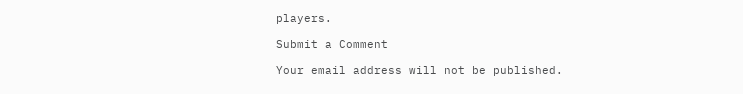players.

Submit a Comment

Your email address will not be published.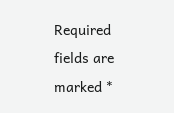Required fields are marked *